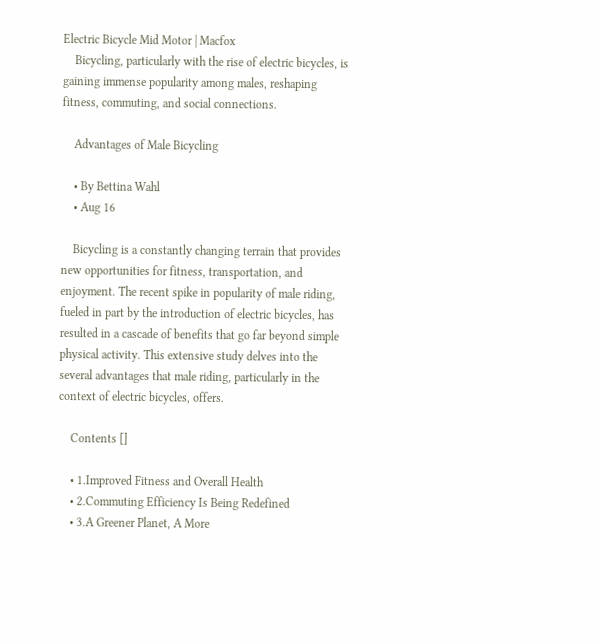Electric Bicycle Mid Motor | Macfox
    Bicycling, particularly with the rise of electric bicycles, is gaining immense popularity among males, reshaping fitness, commuting, and social connections.

    Advantages of Male Bicycling

    • By Bettina Wahl
    • Aug 16

    Bicycling is a constantly changing terrain that provides new opportunities for fitness, transportation, and enjoyment. The recent spike in popularity of male riding, fueled in part by the introduction of electric bicycles, has resulted in a cascade of benefits that go far beyond simple physical activity. This extensive study delves into the several advantages that male riding, particularly in the context of electric bicycles, offers.

    Contents []

    • 1.Improved Fitness and Overall Health
    • 2.Commuting Efficiency Is Being Redefined
    • 3.A Greener Planet, A More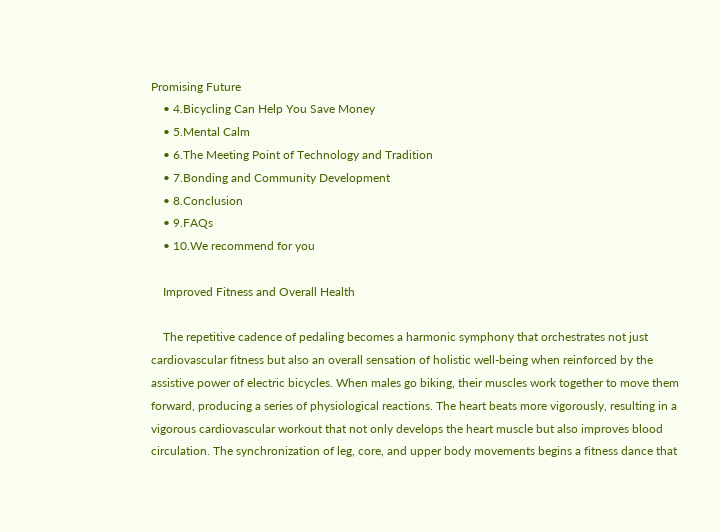Promising Future
    • 4.Bicycling Can Help You Save Money
    • 5.Mental Calm
    • 6.The Meeting Point of Technology and Tradition
    • 7.Bonding and Community Development
    • 8.Conclusion
    • 9.FAQs
    • 10.We recommend for you

    Improved Fitness and Overall Health

    The repetitive cadence of pedaling becomes a harmonic symphony that orchestrates not just cardiovascular fitness but also an overall sensation of holistic well-being when reinforced by the assistive power of electric bicycles. When males go biking, their muscles work together to move them forward, producing a series of physiological reactions. The heart beats more vigorously, resulting in a vigorous cardiovascular workout that not only develops the heart muscle but also improves blood circulation. The synchronization of leg, core, and upper body movements begins a fitness dance that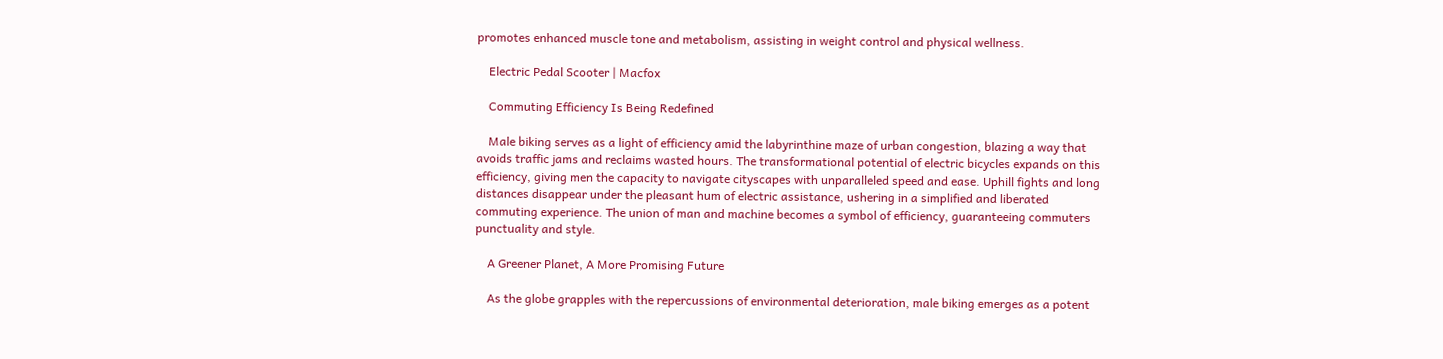promotes enhanced muscle tone and metabolism, assisting in weight control and physical wellness.

    Electric Pedal Scooter | Macfox

    Commuting Efficiency Is Being Redefined

    Male biking serves as a light of efficiency amid the labyrinthine maze of urban congestion, blazing a way that avoids traffic jams and reclaims wasted hours. The transformational potential of electric bicycles expands on this efficiency, giving men the capacity to navigate cityscapes with unparalleled speed and ease. Uphill fights and long distances disappear under the pleasant hum of electric assistance, ushering in a simplified and liberated commuting experience. The union of man and machine becomes a symbol of efficiency, guaranteeing commuters punctuality and style.

    A Greener Planet, A More Promising Future

    As the globe grapples with the repercussions of environmental deterioration, male biking emerges as a potent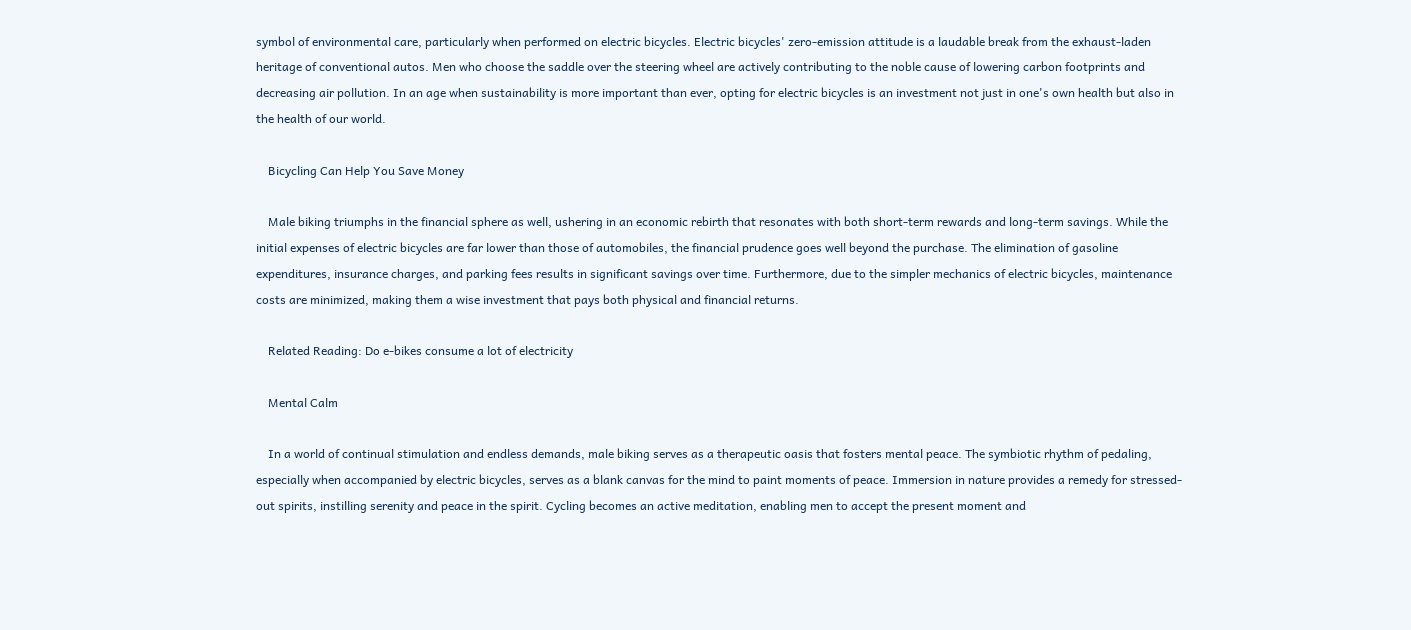symbol of environmental care, particularly when performed on electric bicycles. Electric bicycles' zero-emission attitude is a laudable break from the exhaust-laden heritage of conventional autos. Men who choose the saddle over the steering wheel are actively contributing to the noble cause of lowering carbon footprints and decreasing air pollution. In an age when sustainability is more important than ever, opting for electric bicycles is an investment not just in one's own health but also in the health of our world.

    Bicycling Can Help You Save Money

    Male biking triumphs in the financial sphere as well, ushering in an economic rebirth that resonates with both short-term rewards and long-term savings. While the initial expenses of electric bicycles are far lower than those of automobiles, the financial prudence goes well beyond the purchase. The elimination of gasoline expenditures, insurance charges, and parking fees results in significant savings over time. Furthermore, due to the simpler mechanics of electric bicycles, maintenance costs are minimized, making them a wise investment that pays both physical and financial returns.

    Related Reading: Do e-bikes consume a lot of electricity

    Mental Calm

    In a world of continual stimulation and endless demands, male biking serves as a therapeutic oasis that fosters mental peace. The symbiotic rhythm of pedaling, especially when accompanied by electric bicycles, serves as a blank canvas for the mind to paint moments of peace. Immersion in nature provides a remedy for stressed-out spirits, instilling serenity and peace in the spirit. Cycling becomes an active meditation, enabling men to accept the present moment and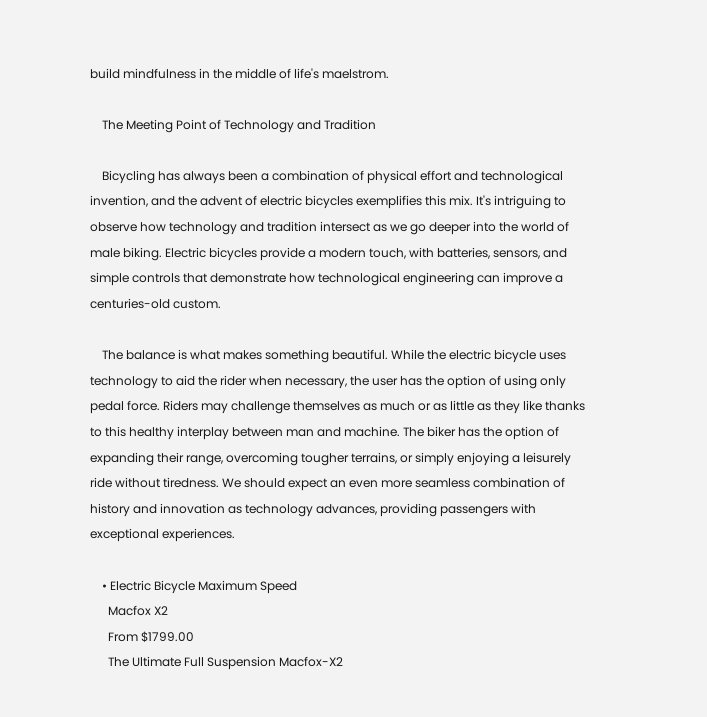build mindfulness in the middle of life's maelstrom.

    The Meeting Point of Technology and Tradition

    Bicycling has always been a combination of physical effort and technological invention, and the advent of electric bicycles exemplifies this mix. It's intriguing to observe how technology and tradition intersect as we go deeper into the world of male biking. Electric bicycles provide a modern touch, with batteries, sensors, and simple controls that demonstrate how technological engineering can improve a centuries-old custom.

    The balance is what makes something beautiful. While the electric bicycle uses technology to aid the rider when necessary, the user has the option of using only pedal force. Riders may challenge themselves as much or as little as they like thanks to this healthy interplay between man and machine. The biker has the option of expanding their range, overcoming tougher terrains, or simply enjoying a leisurely ride without tiredness. We should expect an even more seamless combination of history and innovation as technology advances, providing passengers with exceptional experiences.

    • Electric Bicycle Maximum Speed
      Macfox X2
      From $1799.00
      The Ultimate Full Suspension Macfox-X2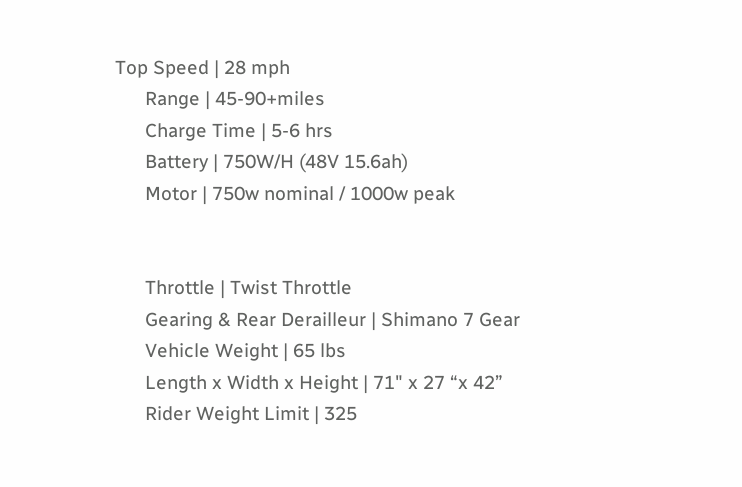Top Speed | 28 mph
      Range | 45-90+miles
      Charge Time | 5-6 hrs
      Battery | 750W/H (48V 15.6ah)
      Motor | 750w nominal / 1000w peak


      Throttle | Twist Throttle
      Gearing & Rear Derailleur | Shimano 7 Gear
      Vehicle Weight | 65 lbs
      Length x Width x Height | 71" x 27 “x 42”
      Rider Weight Limit | 325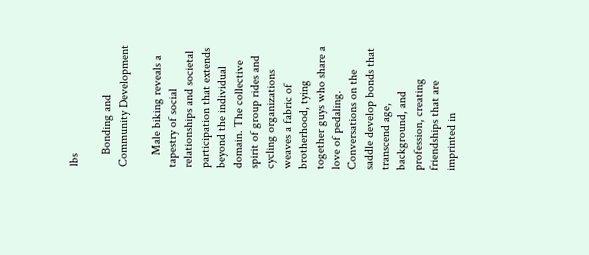lbs

    Bonding and Community Development

    Male biking reveals a tapestry of social relationships and societal participation that extends beyond the individual domain. The collective spirit of group rides and cycling organizations weaves a fabric of brotherhood, tying together guys who share a love of pedaling. Conversations on the saddle develop bonds that transcend age, background, and profession, creating friendships that are imprinted in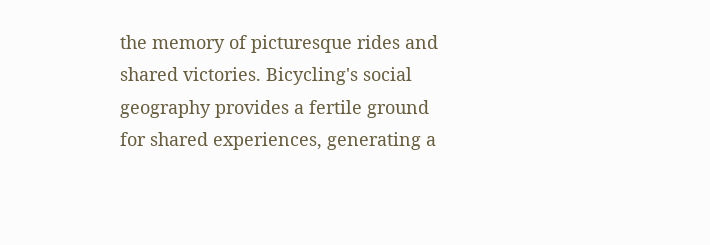the memory of picturesque rides and shared victories. Bicycling's social geography provides a fertile ground for shared experiences, generating a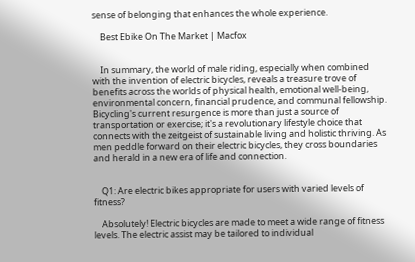sense of belonging that enhances the whole experience.

    Best Ebike On The Market | Macfox


    In summary, the world of male riding, especially when combined with the invention of electric bicycles, reveals a treasure trove of benefits across the worlds of physical health, emotional well-being, environmental concern, financial prudence, and communal fellowship. Bicycling's current resurgence is more than just a source of transportation or exercise; it's a revolutionary lifestyle choice that connects with the zeitgeist of sustainable living and holistic thriving. As men peddle forward on their electric bicycles, they cross boundaries and herald in a new era of life and connection.


    Q1: Are electric bikes appropriate for users with varied levels of fitness?

    Absolutely! Electric bicycles are made to meet a wide range of fitness levels. The electric assist may be tailored to individual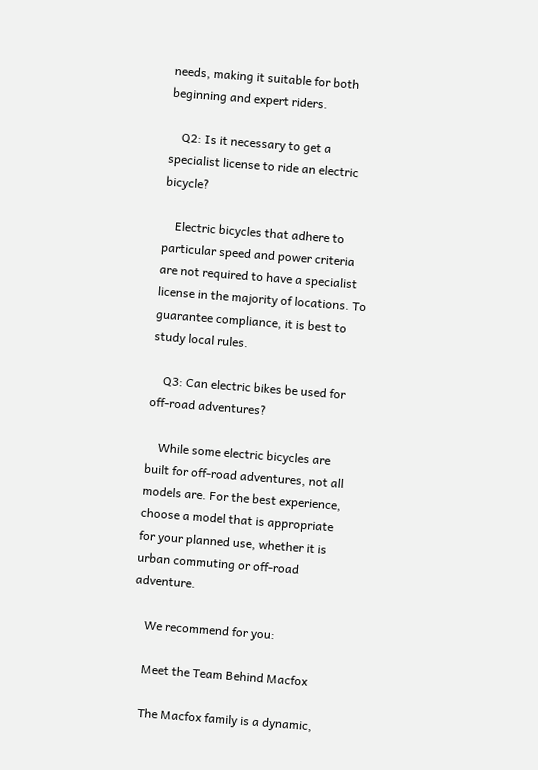needs, making it suitable for both beginning and expert riders.

    Q2: Is it necessary to get a specialist license to ride an electric bicycle?

    Electric bicycles that adhere to particular speed and power criteria are not required to have a specialist license in the majority of locations. To guarantee compliance, it is best to study local rules.

    Q3: Can electric bikes be used for off-road adventures?

    While some electric bicycles are built for off-road adventures, not all models are. For the best experience, choose a model that is appropriate for your planned use, whether it is urban commuting or off-road adventure.

    We recommend for you:

    Meet the Team Behind Macfox

    The Macfox family is a dynamic,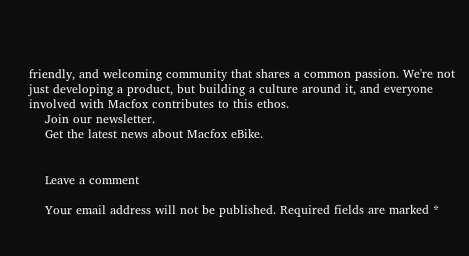friendly, and welcoming community that shares a common passion. We're not just developing a product, but building a culture around it, and everyone involved with Macfox contributes to this ethos.
    Join our newsletter.
    Get the latest news about Macfox eBike.


    Leave a comment

    Your email address will not be published. Required fields are marked *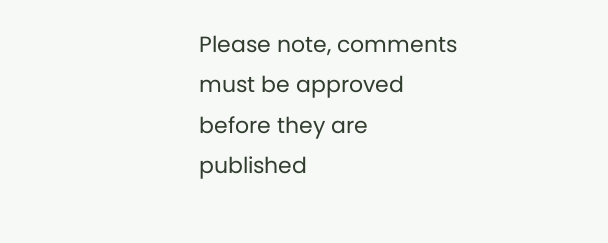Please note, comments must be approved before they are published